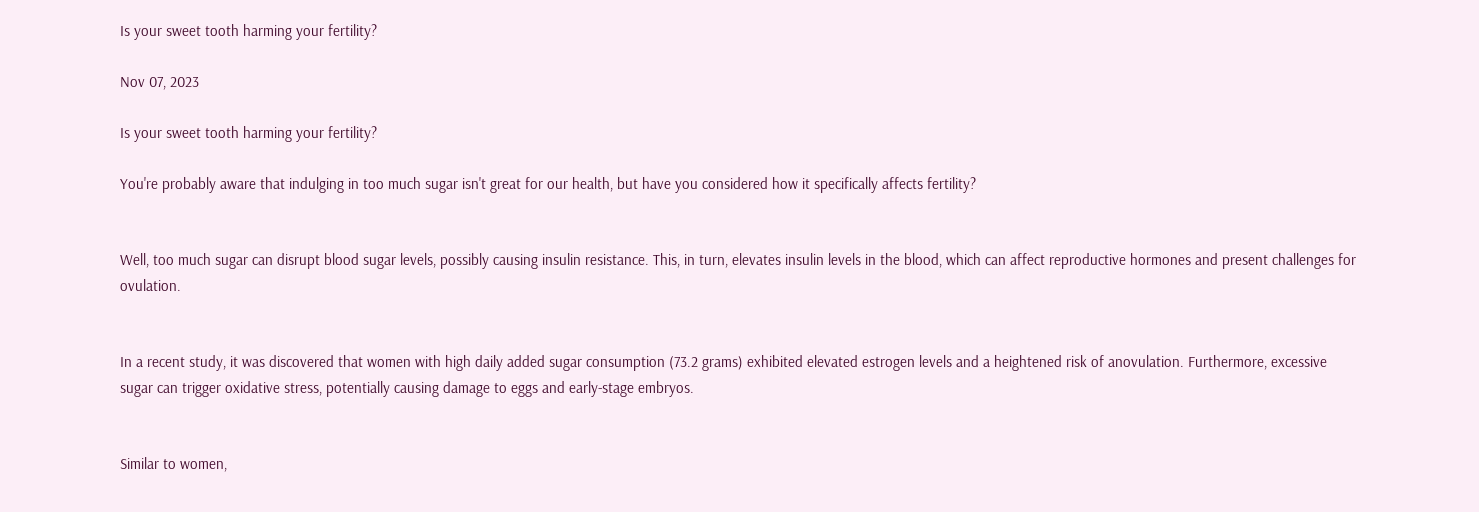Is your sweet tooth harming your fertility?

Nov 07, 2023

Is your sweet tooth harming your fertility?

You're probably aware that indulging in too much sugar isn't great for our health, but have you considered how it specifically affects fertility?


Well, too much sugar can disrupt blood sugar levels, possibly causing insulin resistance. This, in turn, elevates insulin levels in the blood, which can affect reproductive hormones and present challenges for ovulation.


In a recent study, it was discovered that women with high daily added sugar consumption (73.2 grams) exhibited elevated estrogen levels and a heightened risk of anovulation. Furthermore, excessive sugar can trigger oxidative stress, potentially causing damage to eggs and early-stage embryos.


Similar to women,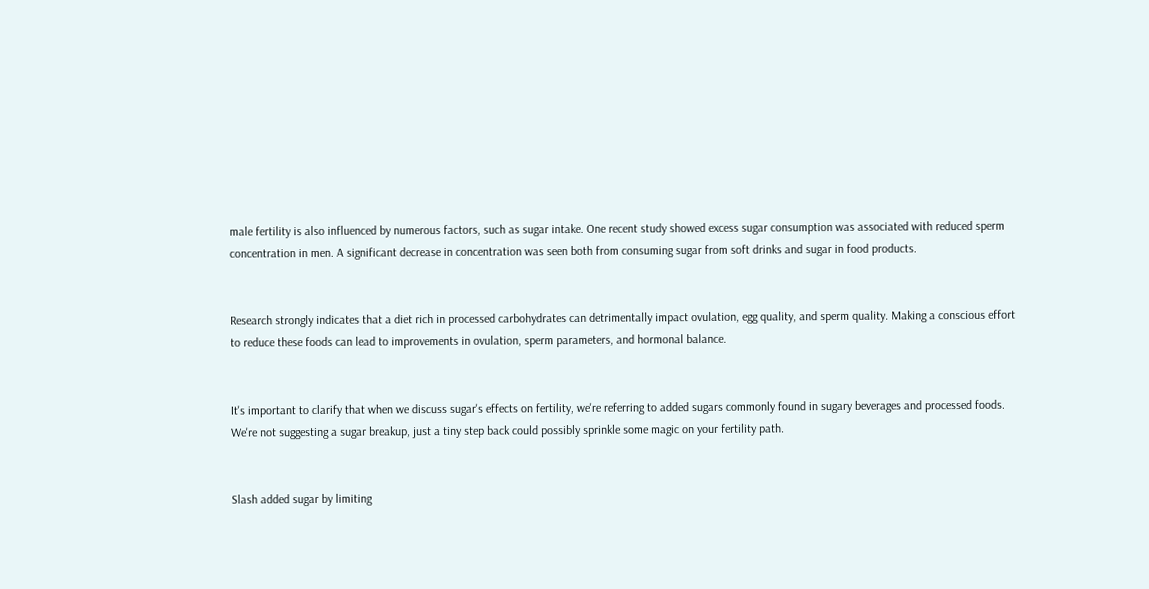male fertility is also influenced by numerous factors, such as sugar intake. One recent study showed excess sugar consumption was associated with reduced sperm concentration in men. A significant decrease in concentration was seen both from consuming sugar from soft drinks and sugar in food products.


Research strongly indicates that a diet rich in processed carbohydrates can detrimentally impact ovulation, egg quality, and sperm quality. Making a conscious effort to reduce these foods can lead to improvements in ovulation, sperm parameters, and hormonal balance.


It's important to clarify that when we discuss sugar's effects on fertility, we're referring to added sugars commonly found in sugary beverages and processed foods. We're not suggesting a sugar breakup, just a tiny step back could possibly sprinkle some magic on your fertility path.


Slash added sugar by limiting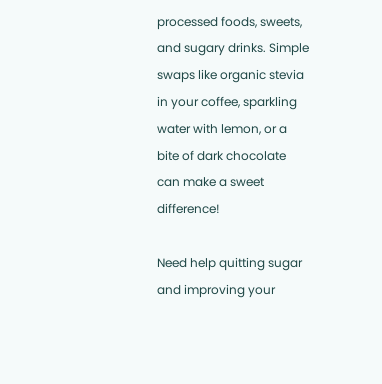processed foods, sweets, and sugary drinks. Simple swaps like organic stevia in your coffee, sparkling water with lemon, or a bite of dark chocolate can make a sweet difference!

Need help quitting sugar and improving your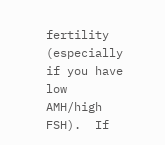fertility (especially if you have low AMH/high FSH).  If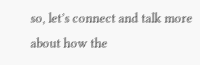so, let’s connect and talk more about how the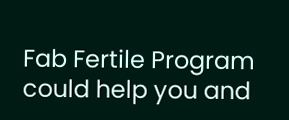Fab Fertile Program could help you and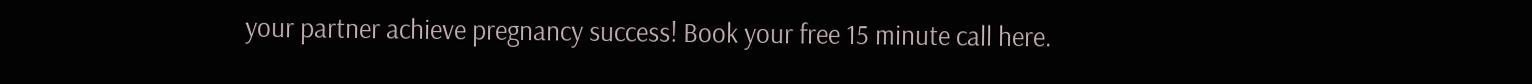your partner achieve pregnancy success! Book your free 15 minute call here.